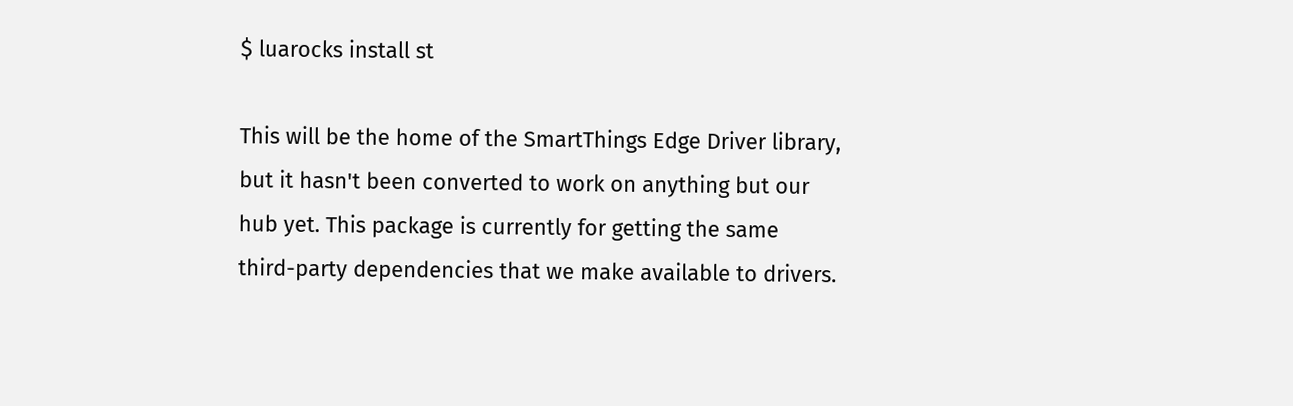$ luarocks install st

This will be the home of the SmartThings Edge Driver library,
but it hasn't been converted to work on anything but our
hub yet. This package is currently for getting the same
third-party dependencies that we make available to drivers.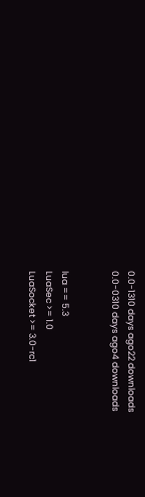0.0-1310 days ago22 downloads
0.0-0310 days ago4 downloads


lua == 5.3
LuaSec >= 1.0
LuaSocket >= 3.0-rc1